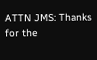ATTN JMS: Thanks for the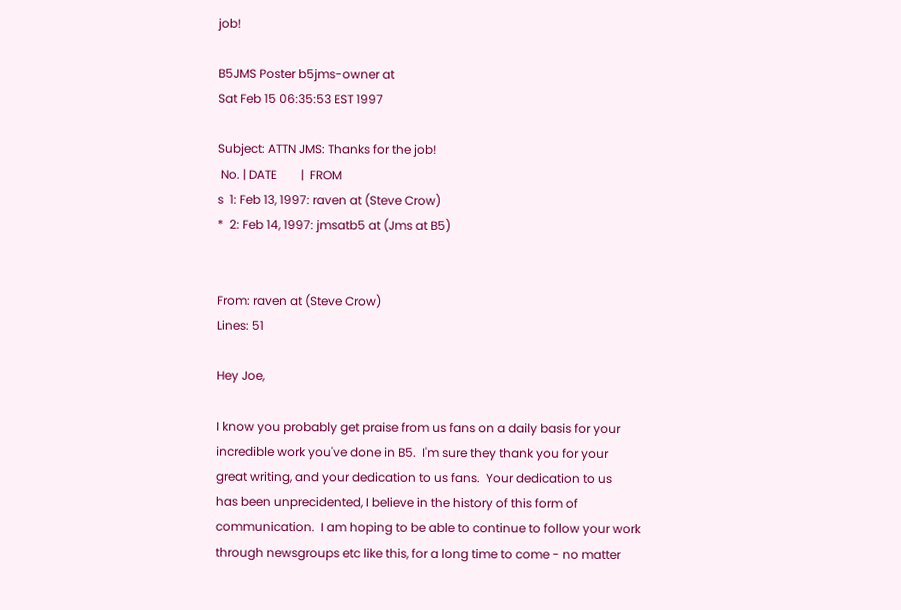job!

B5JMS Poster b5jms-owner at
Sat Feb 15 06:35:53 EST 1997

Subject: ATTN JMS: Thanks for the job!
 No. | DATE        |  FROM
s  1: Feb 13, 1997: raven at (Steve Crow)
*  2: Feb 14, 1997: jmsatb5 at (Jms at B5)


From: raven at (Steve Crow)
Lines: 51

Hey Joe,

I know you probably get praise from us fans on a daily basis for your
incredible work you've done in B5.  I'm sure they thank you for your
great writing, and your dedication to us fans.  Your dedication to us
has been unprecidented, I believe in the history of this form of
communication.  I am hoping to be able to continue to follow your work
through newsgroups etc like this, for a long time to come - no matter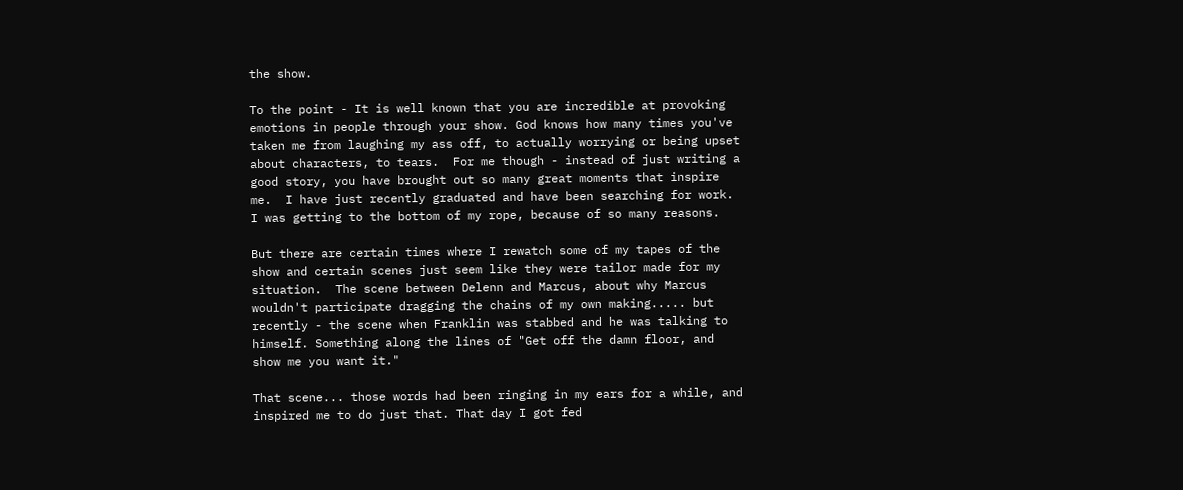the show.

To the point - It is well known that you are incredible at provoking
emotions in people through your show. God knows how many times you've
taken me from laughing my ass off, to actually worrying or being upset
about characters, to tears.  For me though - instead of just writing a
good story, you have brought out so many great moments that inspire
me.  I have just recently graduated and have been searching for work.
I was getting to the bottom of my rope, because of so many reasons.

But there are certain times where I rewatch some of my tapes of the
show and certain scenes just seem like they were tailor made for my
situation.  The scene between Delenn and Marcus, about why Marcus
wouldn't participate dragging the chains of my own making..... but
recently - the scene when Franklin was stabbed and he was talking to
himself. Something along the lines of "Get off the damn floor, and
show me you want it."

That scene... those words had been ringing in my ears for a while, and
inspired me to do just that. That day I got fed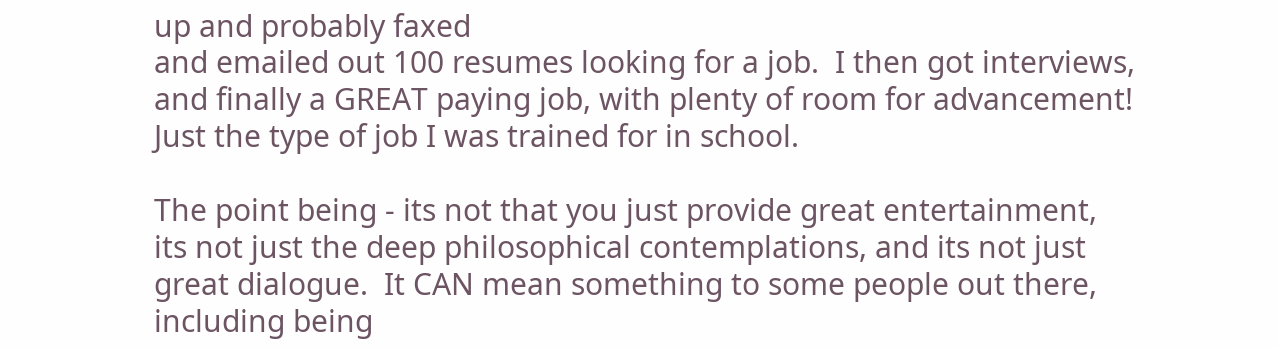up and probably faxed
and emailed out 100 resumes looking for a job.  I then got interviews,
and finally a GREAT paying job, with plenty of room for advancement!
Just the type of job I was trained for in school.

The point being - its not that you just provide great entertainment,
its not just the deep philosophical contemplations, and its not just
great dialogue.  It CAN mean something to some people out there,
including being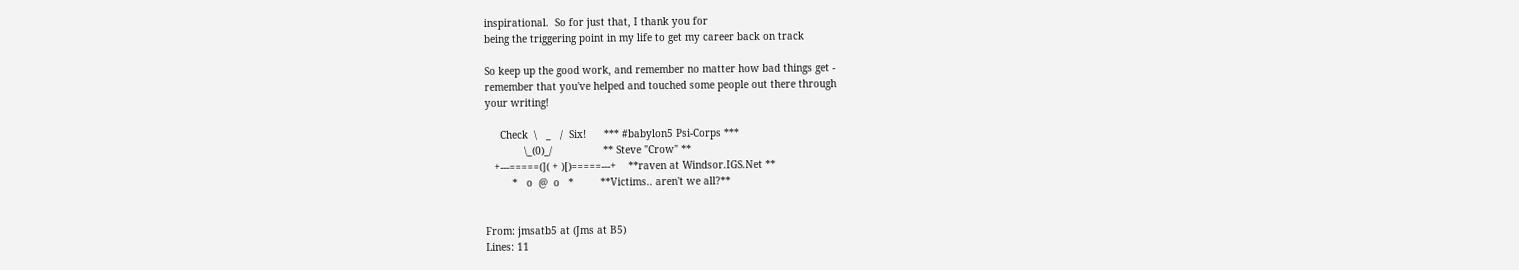inspirational.  So for just that, I thank you for
being the triggering point in my life to get my career back on track

So keep up the good work, and remember no matter how bad things get -
remember that you've helped and touched some people out there through
your writing!

     Check  \   _   /  Six!      *** #babylon5 Psi-Corps ***
             \_(0)_/                 ** Steve "Crow" **
   +---=====(]( + )[)=====---+    **raven at Windsor.IGS.Net **
         *   o  @  o   *         **Victims.. aren't we all?**


From: jmsatb5 at (Jms at B5)
Lines: 11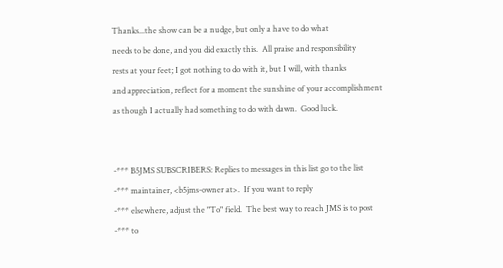Thanks...the show can be a nudge, but only a have to do what
needs to be done, and you did exactly this.  All praise and responsibility
rests at your feet; I got nothing to do with it, but I will, with thanks
and appreciation, reflect for a moment the sunshine of your accomplishment
as though I actually had something to do with dawn.  Good luck.


-*** B5JMS SUBSCRIBERS: Replies to messages in this list go to the list
-*** maintainer, <b5jms-owner at>.  If you want to reply
-*** elsewhere, adjust the "To" field.  The best way to reach JMS is to post
-*** to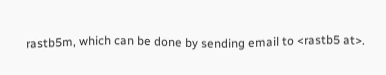rastb5m, which can be done by sending email to <rastb5 at>.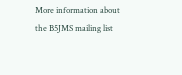More information about the B5JMS mailing list